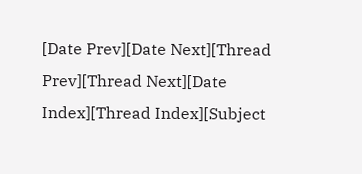[Date Prev][Date Next][Thread Prev][Thread Next][Date Index][Thread Index][Subject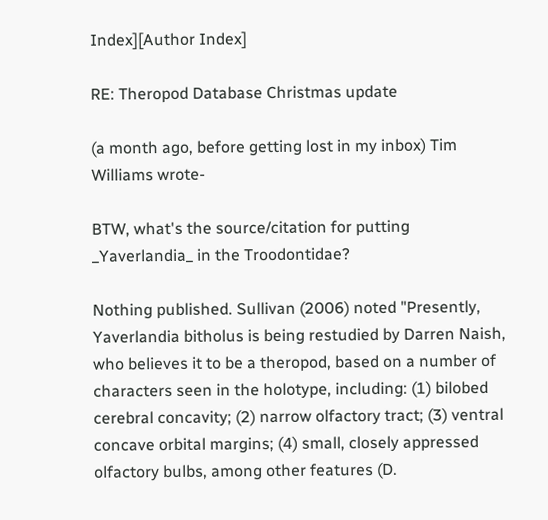Index][Author Index]

RE: Theropod Database Christmas update

(a month ago, before getting lost in my inbox) Tim Williams wrote-

BTW, what's the source/citation for putting _Yaverlandia_ in the Troodontidae?

Nothing published. Sullivan (2006) noted "Presently, Yaverlandia bitholus is being restudied by Darren Naish, who believes it to be a theropod, based on a number of characters seen in the holotype, including: (1) bilobed cerebral concavity; (2) narrow olfactory tract; (3) ventral concave orbital margins; (4) small, closely appressed olfactory bulbs, among other features (D.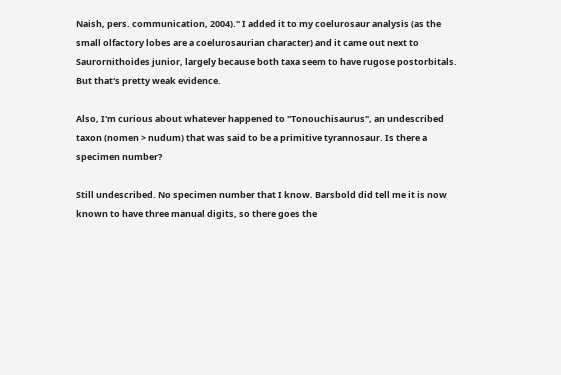Naish, pers. communication, 2004)." I added it to my coelurosaur analysis (as the small olfactory lobes are a coelurosaurian character) and it came out next to Saurornithoides junior, largely because both taxa seem to have rugose postorbitals. But that's pretty weak evidence.

Also, I'm curious about whatever happened to "Tonouchisaurus", an undescribed taxon (nomen > nudum) that was said to be a primitive tyrannosaur. Is there a specimen number?

Still undescribed. No specimen number that I know. Barsbold did tell me it is now known to have three manual digits, so there goes the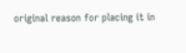original reason for placing it in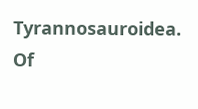Tyrannosauroidea. Of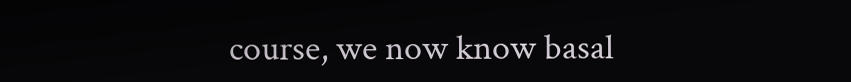course, we now know basal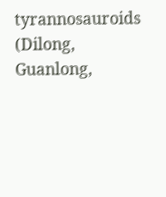tyrannosauroids (Dilong, Guanlong,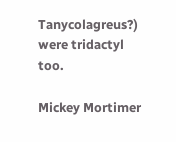Tanycolagreus?) were tridactyl too.

Mickey Mortimer